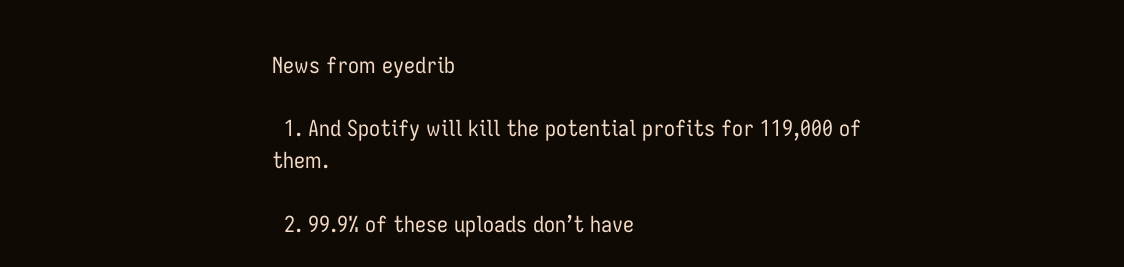News from eyedrib

  1. And Spotify will kill the potential profits for 119,000 of them.

  2. 99.9% of these uploads don’t have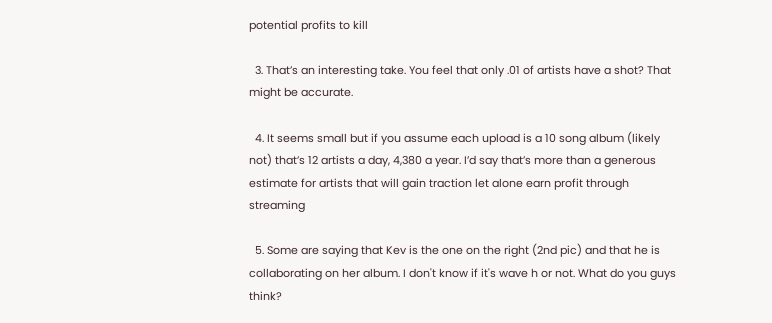potential profits to kill

  3. That’s an interesting take. You feel that only .01 of artists have a shot? That might be accurate.

  4. It seems small but if you assume each upload is a 10 song album (likely not) that’s 12 artists a day, 4,380 a year. I’d say that’s more than a generous estimate for artists that will gain traction let alone earn profit through streaming

  5. Some are saying that Kev is the one on the right (2nd pic) and that he is collaborating on her album. I don't know if it's wave h or not. What do you guys think?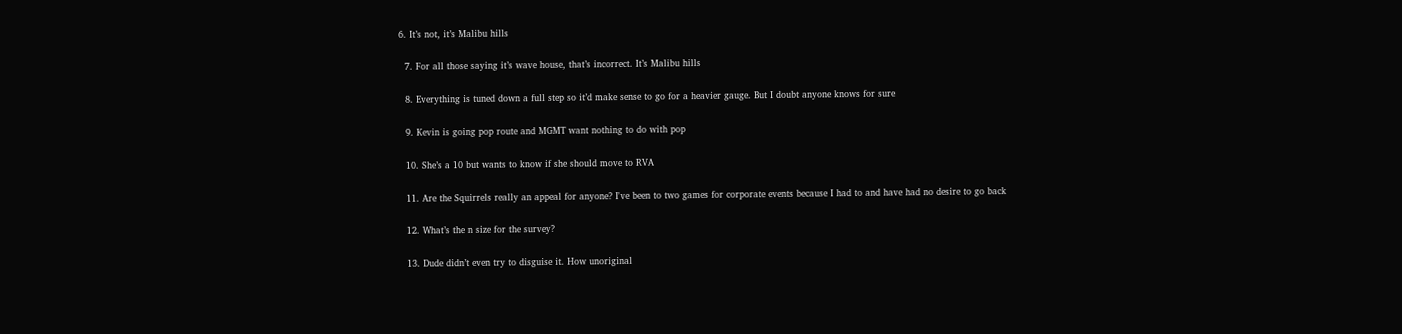6. It’s not, it’s Malibu hills

  7. For all those saying it’s wave house, that’s incorrect. It’s Malibu hills

  8. Everything is tuned down a full step so it’d make sense to go for a heavier gauge. But I doubt anyone knows for sure

  9. Kevin is going pop route and MGMT want nothing to do with pop

  10. She’s a 10 but wants to know if she should move to RVA

  11. Are the Squirrels really an appeal for anyone? I've been to two games for corporate events because I had to and have had no desire to go back

  12. What’s the n size for the survey?

  13. Dude didn’t even try to disguise it. How unoriginal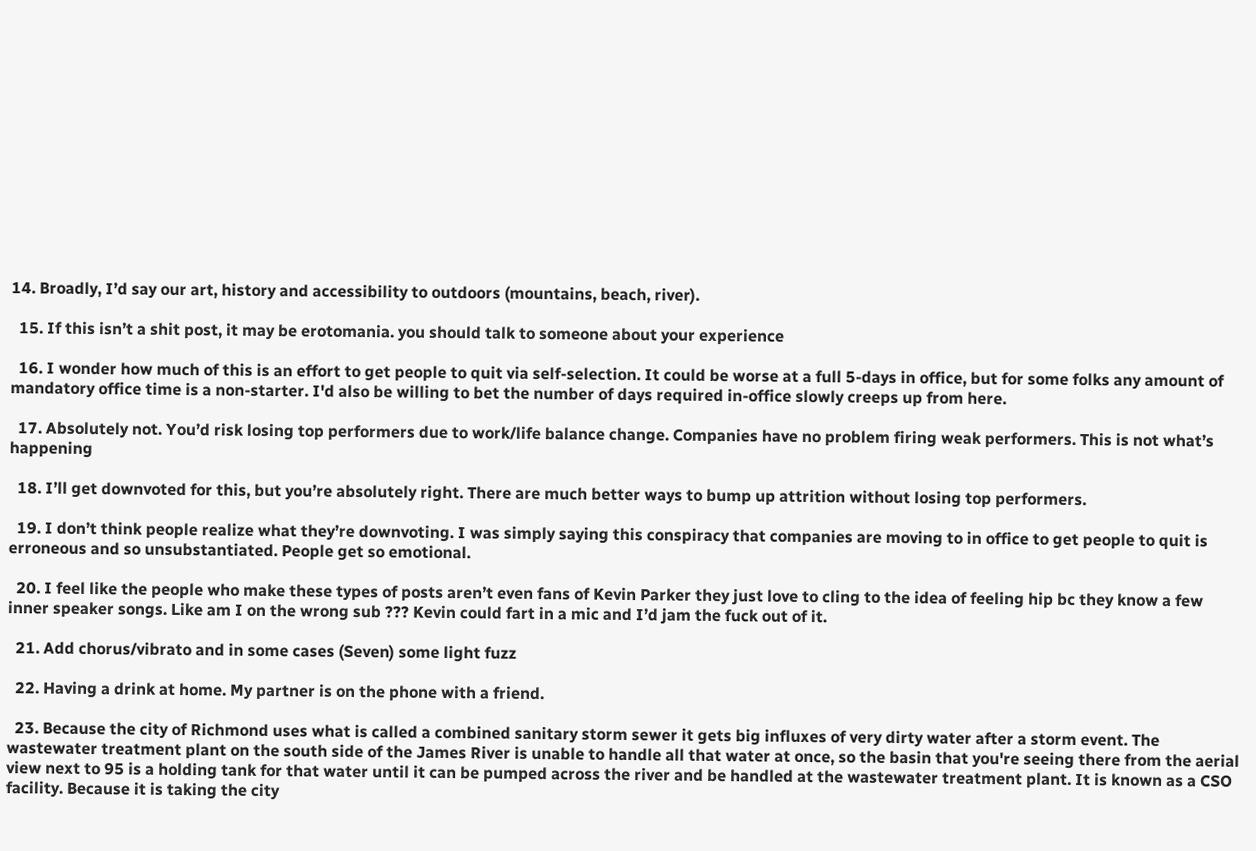14. Broadly, I’d say our art, history and accessibility to outdoors (mountains, beach, river).

  15. If this isn’t a shit post, it may be erotomania. you should talk to someone about your experience

  16. I wonder how much of this is an effort to get people to quit via self-selection. It could be worse at a full 5-days in office, but for some folks any amount of mandatory office time is a non-starter. I'd also be willing to bet the number of days required in-office slowly creeps up from here.

  17. Absolutely not. You’d risk losing top performers due to work/life balance change. Companies have no problem firing weak performers. This is not what’s happening

  18. I’ll get downvoted for this, but you’re absolutely right. There are much better ways to bump up attrition without losing top performers.

  19. I don’t think people realize what they’re downvoting. I was simply saying this conspiracy that companies are moving to in office to get people to quit is erroneous and so unsubstantiated. People get so emotional.

  20. I feel like the people who make these types of posts aren’t even fans of Kevin Parker they just love to cling to the idea of feeling hip bc they know a few inner speaker songs. Like am I on the wrong sub ??? Kevin could fart in a mic and I’d jam the fuck out of it.

  21. Add chorus/vibrato and in some cases (Seven) some light fuzz

  22. Having a drink at home. My partner is on the phone with a friend.

  23. Because the city of Richmond uses what is called a combined sanitary storm sewer it gets big influxes of very dirty water after a storm event. The wastewater treatment plant on the south side of the James River is unable to handle all that water at once, so the basin that you're seeing there from the aerial view next to 95 is a holding tank for that water until it can be pumped across the river and be handled at the wastewater treatment plant. It is known as a CSO facility. Because it is taking the city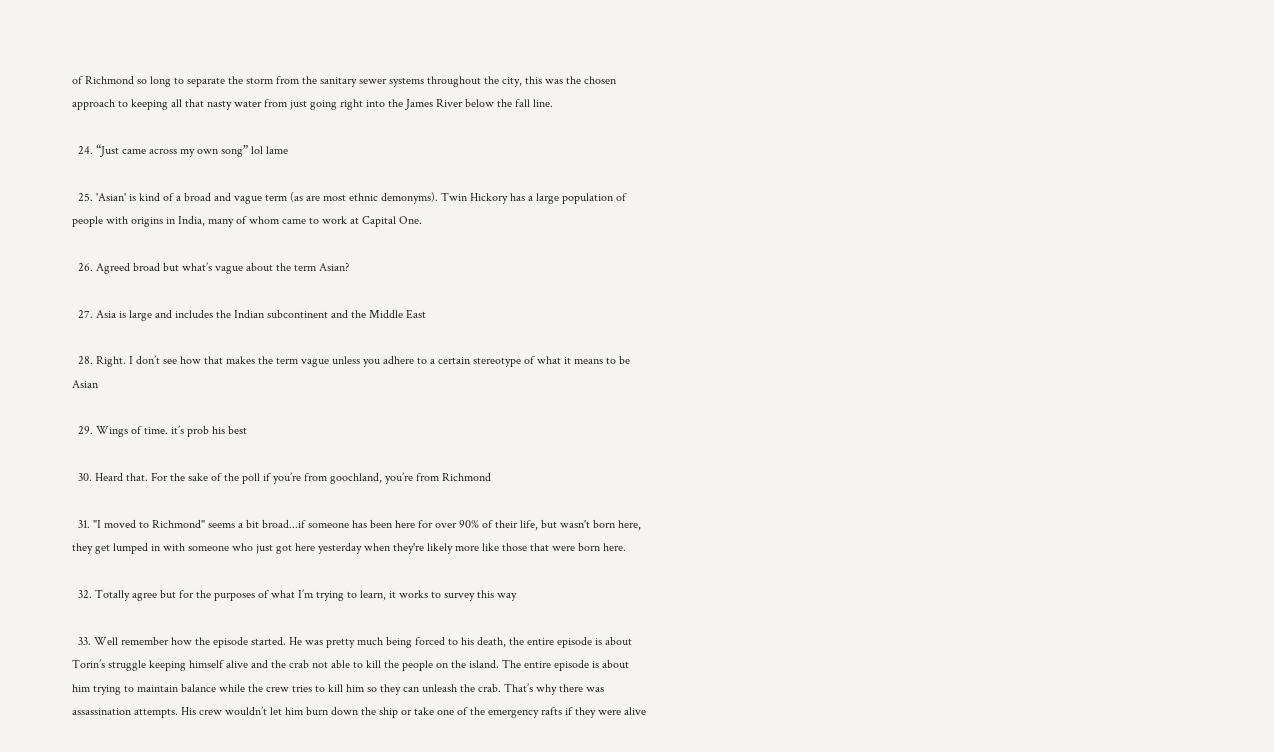of Richmond so long to separate the storm from the sanitary sewer systems throughout the city, this was the chosen approach to keeping all that nasty water from just going right into the James River below the fall line.

  24. “Just came across my own song” lol lame

  25. 'Asian' is kind of a broad and vague term (as are most ethnic demonyms). Twin Hickory has a large population of people with origins in India, many of whom came to work at Capital One.

  26. Agreed broad but what’s vague about the term Asian?

  27. Asia is large and includes the Indian subcontinent and the Middle East

  28. Right. I don’t see how that makes the term vague unless you adhere to a certain stereotype of what it means to be Asian

  29. Wings of time. it’s prob his best

  30. Heard that. For the sake of the poll if you’re from goochland, you’re from Richmond

  31. "I moved to Richmond" seems a bit broad...if someone has been here for over 90% of their life, but wasn't born here, they get lumped in with someone who just got here yesterday when they're likely more like those that were born here.

  32. Totally agree but for the purposes of what I’m trying to learn, it works to survey this way

  33. Well remember how the episode started. He was pretty much being forced to his death, the entire episode is about Torin’s struggle keeping himself alive and the crab not able to kill the people on the island. The entire episode is about him trying to maintain balance while the crew tries to kill him so they can unleash the crab. That’s why there was assassination attempts. His crew wouldn’t let him burn down the ship or take one of the emergency rafts if they were alive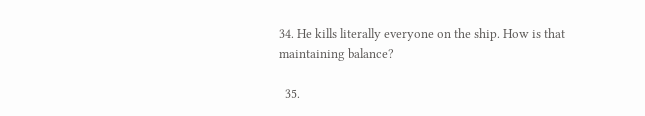34. He kills literally everyone on the ship. How is that maintaining balance?

  35.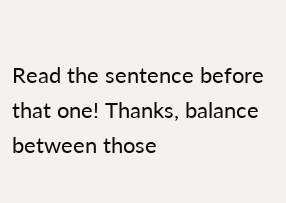Read the sentence before that one! Thanks, balance between those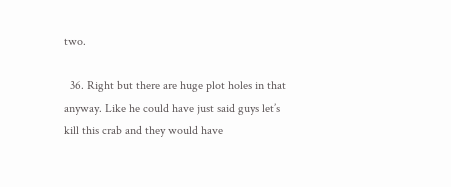two.

  36. Right but there are huge plot holes in that anyway. Like he could have just said guys let’s kill this crab and they would have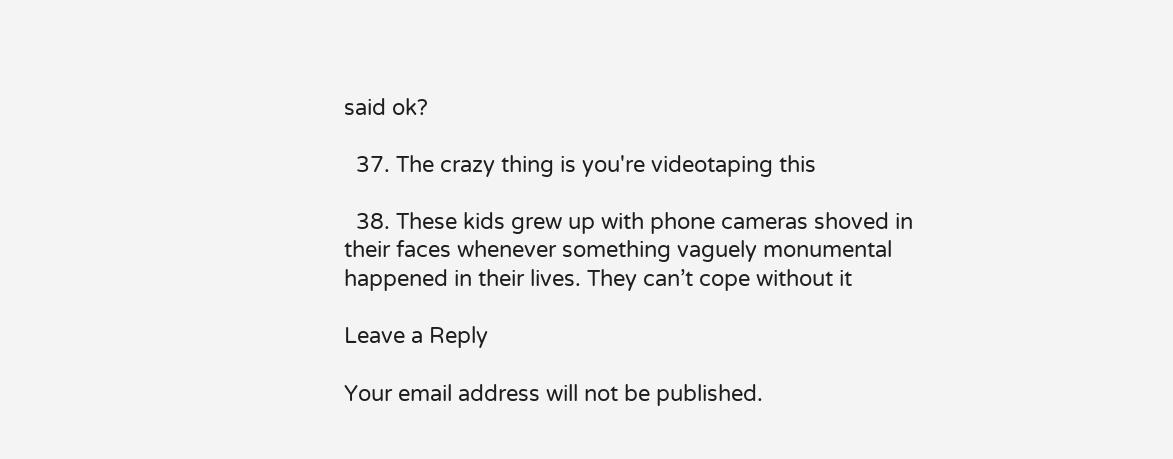said ok?

  37. The crazy thing is you're videotaping this

  38. These kids grew up with phone cameras shoved in their faces whenever something vaguely monumental happened in their lives. They can’t cope without it

Leave a Reply

Your email address will not be published.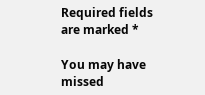Required fields are marked *

You may have missed